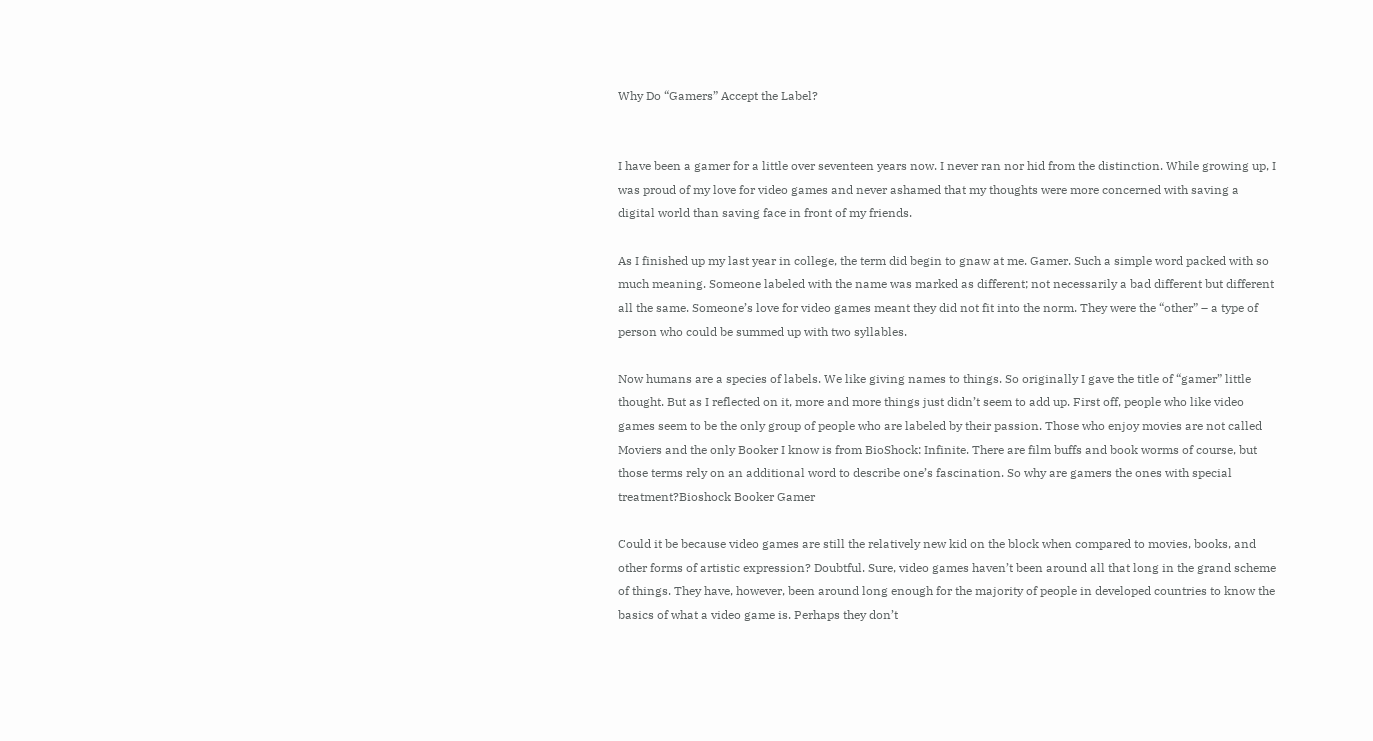Why Do “Gamers” Accept the Label?


I have been a gamer for a little over seventeen years now. I never ran nor hid from the distinction. While growing up, I was proud of my love for video games and never ashamed that my thoughts were more concerned with saving a digital world than saving face in front of my friends.

As I finished up my last year in college, the term did begin to gnaw at me. Gamer. Such a simple word packed with so much meaning. Someone labeled with the name was marked as different; not necessarily a bad different but different all the same. Someone’s love for video games meant they did not fit into the norm. They were the “other” – a type of person who could be summed up with two syllables.

Now humans are a species of labels. We like giving names to things. So originally I gave the title of “gamer” little thought. But as I reflected on it, more and more things just didn’t seem to add up. First off, people who like video games seem to be the only group of people who are labeled by their passion. Those who enjoy movies are not called Moviers and the only Booker I know is from BioShock: Infinite. There are film buffs and book worms of course, but those terms rely on an additional word to describe one’s fascination. So why are gamers the ones with special treatment?Bioshock Booker Gamer

Could it be because video games are still the relatively new kid on the block when compared to movies, books, and other forms of artistic expression? Doubtful. Sure, video games haven’t been around all that long in the grand scheme of things. They have, however, been around long enough for the majority of people in developed countries to know the basics of what a video game is. Perhaps they don’t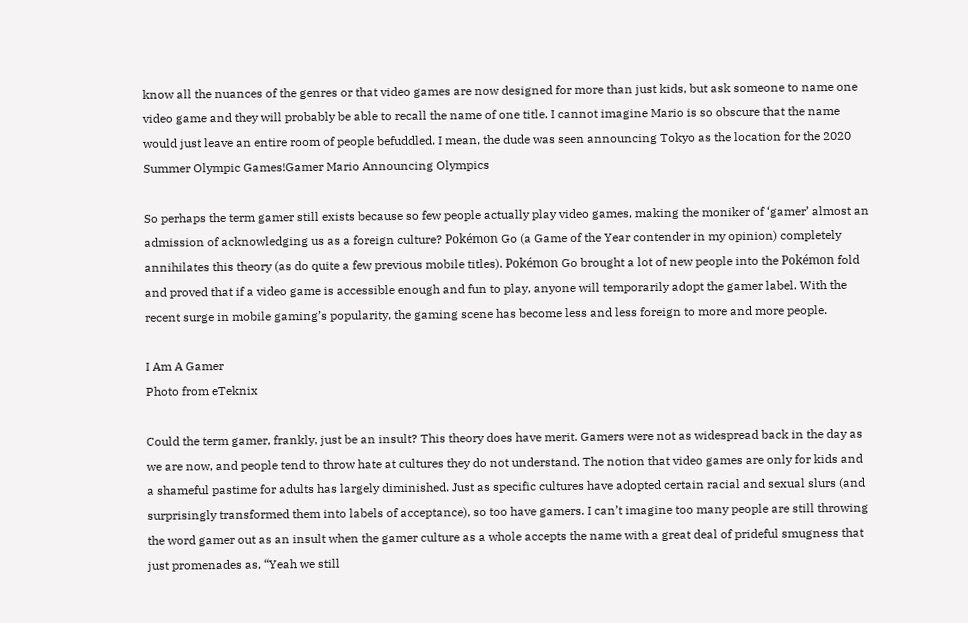know all the nuances of the genres or that video games are now designed for more than just kids, but ask someone to name one video game and they will probably be able to recall the name of one title. I cannot imagine Mario is so obscure that the name would just leave an entire room of people befuddled. I mean, the dude was seen announcing Tokyo as the location for the 2020 Summer Olympic Games!Gamer Mario Announcing Olympics

So perhaps the term gamer still exists because so few people actually play video games, making the moniker of ‘gamer’ almost an admission of acknowledging us as a foreign culture? Pokémon Go (a Game of the Year contender in my opinion) completely annihilates this theory (as do quite a few previous mobile titles). Pokémon Go brought a lot of new people into the Pokémon fold and proved that if a video game is accessible enough and fun to play, anyone will temporarily adopt the gamer label. With the recent surge in mobile gaming’s popularity, the gaming scene has become less and less foreign to more and more people.

I Am A Gamer
Photo from eTeknix

Could the term gamer, frankly, just be an insult? This theory does have merit. Gamers were not as widespread back in the day as we are now, and people tend to throw hate at cultures they do not understand. The notion that video games are only for kids and a shameful pastime for adults has largely diminished. Just as specific cultures have adopted certain racial and sexual slurs (and surprisingly transformed them into labels of acceptance), so too have gamers. I can’t imagine too many people are still throwing the word gamer out as an insult when the gamer culture as a whole accepts the name with a great deal of prideful smugness that just promenades as, “Yeah we still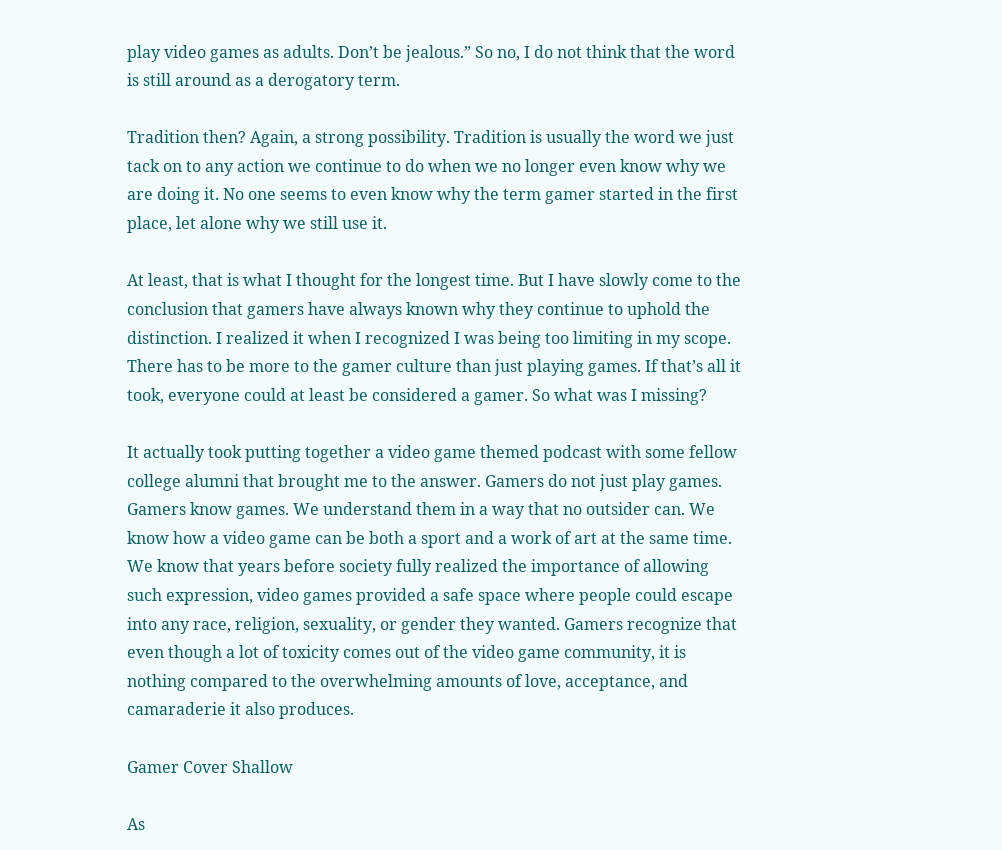play video games as adults. Don’t be jealous.” So no, I do not think that the word is still around as a derogatory term.

Tradition then? Again, a strong possibility. Tradition is usually the word we just tack on to any action we continue to do when we no longer even know why we are doing it. No one seems to even know why the term gamer started in the first place, let alone why we still use it.

At least, that is what I thought for the longest time. But I have slowly come to the conclusion that gamers have always known why they continue to uphold the distinction. I realized it when I recognized I was being too limiting in my scope. There has to be more to the gamer culture than just playing games. If that’s all it took, everyone could at least be considered a gamer. So what was I missing?

It actually took putting together a video game themed podcast with some fellow college alumni that brought me to the answer. Gamers do not just play games. Gamers know games. We understand them in a way that no outsider can. We know how a video game can be both a sport and a work of art at the same time. We know that years before society fully realized the importance of allowing such expression, video games provided a safe space where people could escape into any race, religion, sexuality, or gender they wanted. Gamers recognize that even though a lot of toxicity comes out of the video game community, it is nothing compared to the overwhelming amounts of love, acceptance, and camaraderie it also produces.

Gamer Cover Shallow

As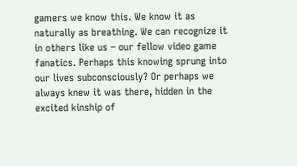gamers we know this. We know it as naturally as breathing. We can recognize it in others like us – our fellow video game fanatics. Perhaps this knowing sprung into our lives subconsciously? Or perhaps we always knew it was there, hidden in the excited kinship of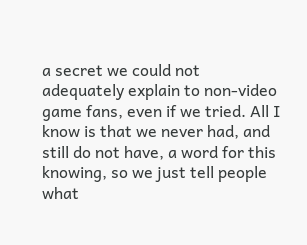a secret we could not adequately explain to non-video game fans, even if we tried. All I know is that we never had, and still do not have, a word for this knowing, so we just tell people what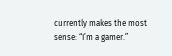currently makes the most sense: “I’m a gamer.”